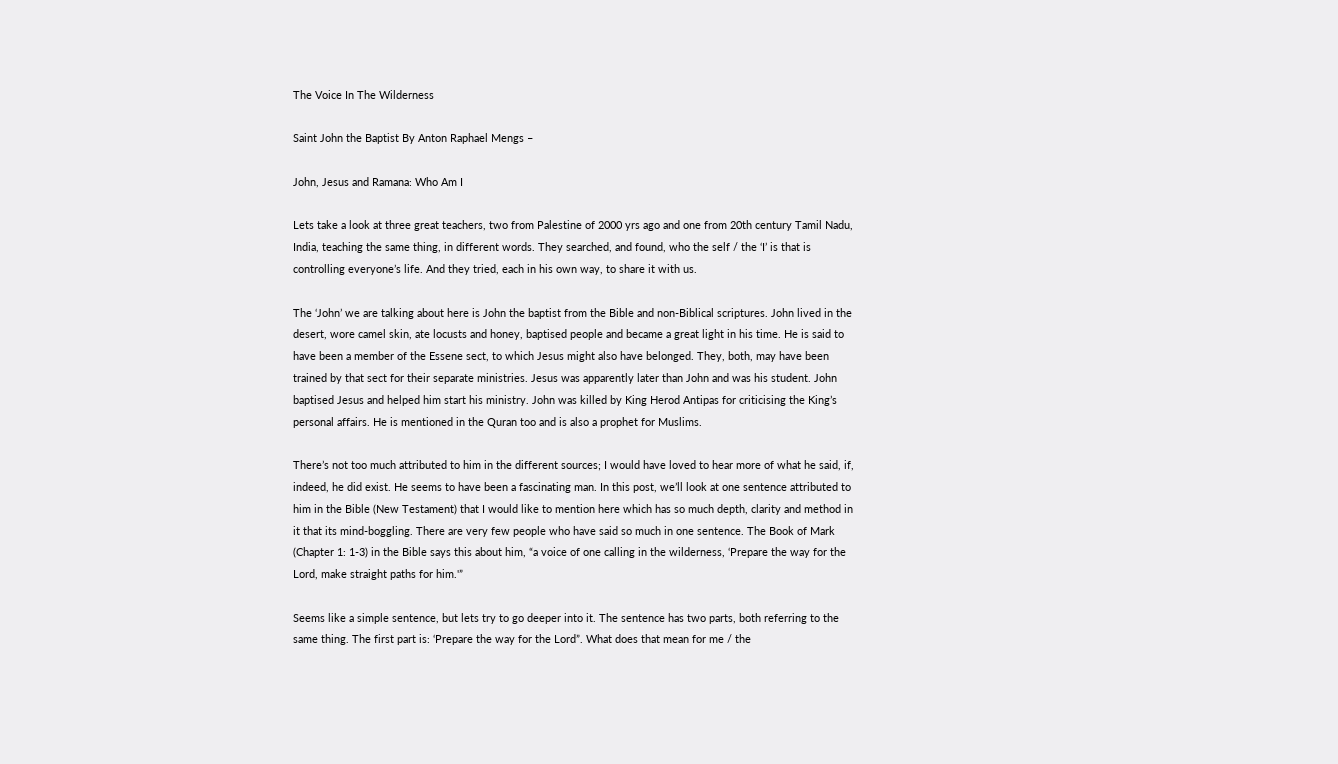The Voice In The Wilderness

Saint John the Baptist By Anton Raphael Mengs –

John, Jesus and Ramana: Who Am I

Lets take a look at three great teachers, two from Palestine of 2000 yrs ago and one from 20th century Tamil Nadu, India, teaching the same thing, in different words. They searched, and found, who the self / the ‘I’ is that is controlling everyone’s life. And they tried, each in his own way, to share it with us.

The ‘John’ we are talking about here is John the baptist from the Bible and non-Biblical scriptures. John lived in the desert, wore camel skin, ate locusts and honey, baptised people and became a great light in his time. He is said to have been a member of the Essene sect, to which Jesus might also have belonged. They, both, may have been trained by that sect for their separate ministries. Jesus was apparently later than John and was his student. John baptised Jesus and helped him start his ministry. John was killed by King Herod Antipas for criticising the King’s personal affairs. He is mentioned in the Quran too and is also a prophet for Muslims.

There’s not too much attributed to him in the different sources; I would have loved to hear more of what he said, if, indeed, he did exist. He seems to have been a fascinating man. In this post, we’ll look at one sentence attributed to him in the Bible (New Testament) that I would like to mention here which has so much depth, clarity and method in it that its mind-boggling. There are very few people who have said so much in one sentence. The Book of Mark (Chapter 1: 1-3) in the Bible says this about him, “a voice of one calling in the wilderness, ‘Prepare the way for the Lord, make straight paths for him.'”

Seems like a simple sentence, but lets try to go deeper into it. The sentence has two parts, both referring to the same thing. The first part is: ‘Prepare the way for the Lord”. What does that mean for me / the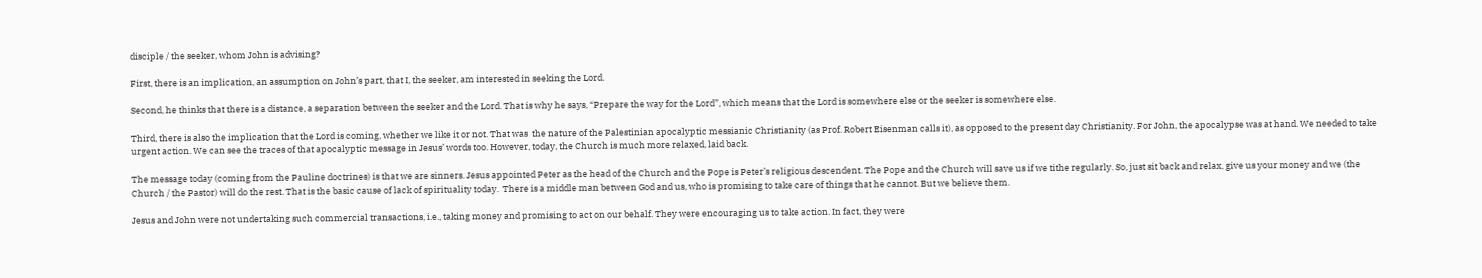disciple / the seeker, whom John is advising?

First, there is an implication, an assumption on John’s part, that I, the seeker, am interested in seeking the Lord.

Second, he thinks that there is a distance, a separation between the seeker and the Lord. That is why he says, “Prepare the way for the Lord”, which means that the Lord is somewhere else or the seeker is somewhere else.

Third, there is also the implication that the Lord is coming, whether we like it or not. That was  the nature of the Palestinian apocalyptic messianic Christianity (as Prof. Robert Eisenman calls it), as opposed to the present day Christianity. For John, the apocalypse was at hand. We needed to take urgent action. We can see the traces of that apocalyptic message in Jesus’ words too. However, today, the Church is much more relaxed, laid back.

The message today (coming from the Pauline doctrines) is that we are sinners. Jesus appointed Peter as the head of the Church and the Pope is Peter’s religious descendent. The Pope and the Church will save us if we tithe regularly. So, just sit back and relax, give us your money and we (the Church / the Pastor) will do the rest. That is the basic cause of lack of spirituality today.  There is a middle man between God and us, who is promising to take care of things that he cannot. But we believe them.

Jesus and John were not undertaking such commercial transactions, i.e., taking money and promising to act on our behalf. They were encouraging us to take action. In fact, they were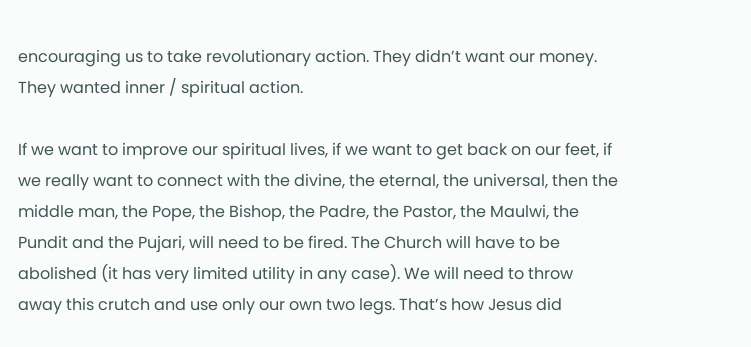encouraging us to take revolutionary action. They didn’t want our money. They wanted inner / spiritual action.

If we want to improve our spiritual lives, if we want to get back on our feet, if we really want to connect with the divine, the eternal, the universal, then the middle man, the Pope, the Bishop, the Padre, the Pastor, the Maulwi, the Pundit and the Pujari, will need to be fired. The Church will have to be abolished (it has very limited utility in any case). We will need to throw away this crutch and use only our own two legs. That’s how Jesus did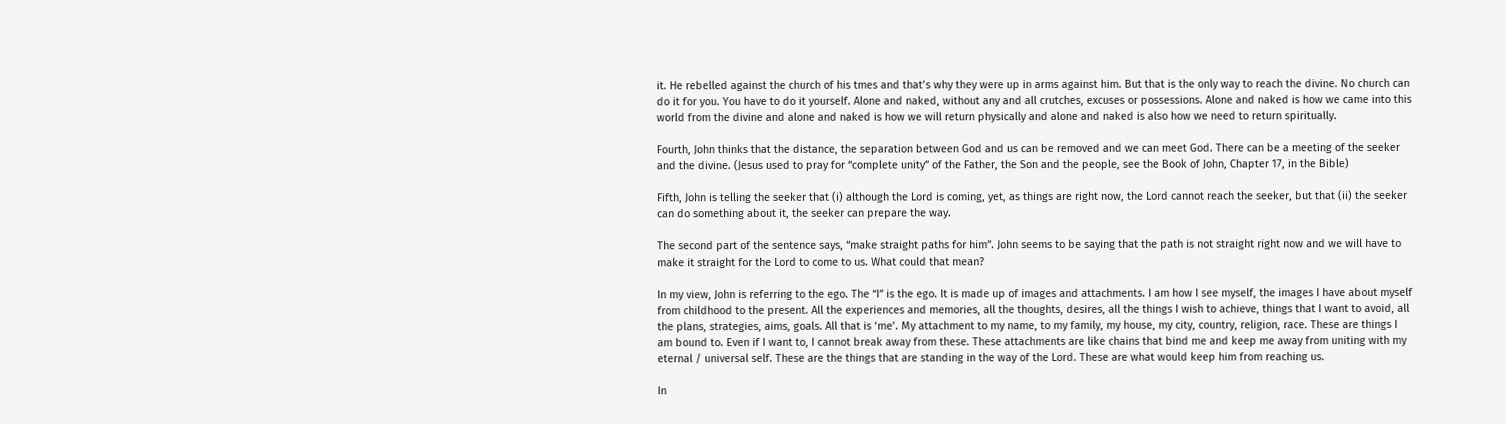it. He rebelled against the church of his tmes and that’s why they were up in arms against him. But that is the only way to reach the divine. No church can do it for you. You have to do it yourself. Alone and naked, without any and all crutches, excuses or possessions. Alone and naked is how we came into this world from the divine and alone and naked is how we will return physically and alone and naked is also how we need to return spiritually.

Fourth, John thinks that the distance, the separation between God and us can be removed and we can meet God. There can be a meeting of the seeker and the divine. (Jesus used to pray for “complete unity” of the Father, the Son and the people, see the Book of John, Chapter 17, in the Bible)

Fifth, John is telling the seeker that (i) although the Lord is coming, yet, as things are right now, the Lord cannot reach the seeker, but that (ii) the seeker can do something about it, the seeker can prepare the way.

The second part of the sentence says, “make straight paths for him”. John seems to be saying that the path is not straight right now and we will have to make it straight for the Lord to come to us. What could that mean?

In my view, John is referring to the ego. The “I” is the ego. It is made up of images and attachments. I am how I see myself, the images I have about myself from childhood to the present. All the experiences and memories, all the thoughts, desires, all the things I wish to achieve, things that I want to avoid, all the plans, strategies, aims, goals. All that is ‘me’. My attachment to my name, to my family, my house, my city, country, religion, race. These are things I am bound to. Even if I want to, I cannot break away from these. These attachments are like chains that bind me and keep me away from uniting with my eternal / universal self. These are the things that are standing in the way of the Lord. These are what would keep him from reaching us.

In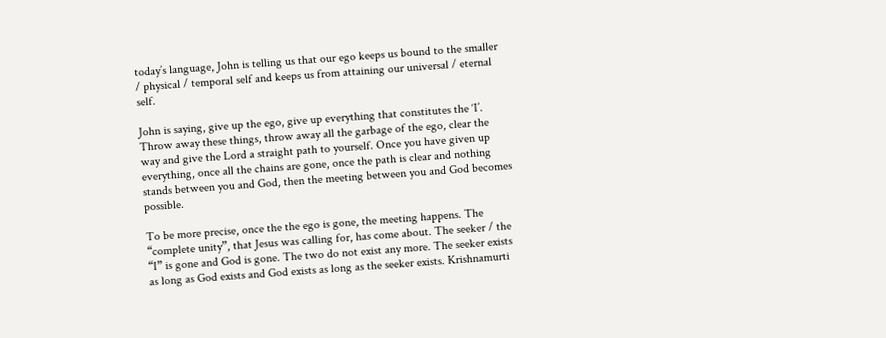today’s language, John is telling us that our ego keeps us bound to the smaller / physical / temporal self and keeps us from attaining our universal / eternal self.

John is saying, give up the ego, give up everything that constitutes the ‘I’. Throw away these things, throw away all the garbage of the ego, clear the way and give the Lord a straight path to yourself. Once you have given up everything, once all the chains are gone, once the path is clear and nothing stands between you and God, then the meeting between you and God becomes possible.

To be more precise, once the the ego is gone, the meeting happens. The “complete unity”, that Jesus was calling for, has come about. The seeker / the “I” is gone and God is gone. The two do not exist any more. The seeker exists as long as God exists and God exists as long as the seeker exists. Krishnamurti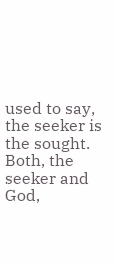used to say, the seeker is the sought. Both, the seeker and God,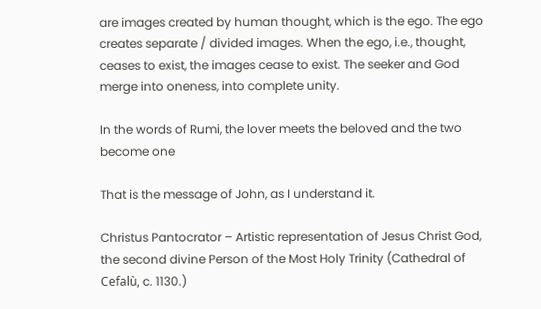are images created by human thought, which is the ego. The ego creates separate / divided images. When the ego, i.e., thought, ceases to exist, the images cease to exist. The seeker and God merge into oneness, into complete unity.

In the words of Rumi, the lover meets the beloved and the two become one

That is the message of John, as I understand it.

Christus Pantocrator – Artistic representation of Jesus Christ God, the second divine Person of the Most Holy Trinity (Cathedral of Cefalù, c. 1130.)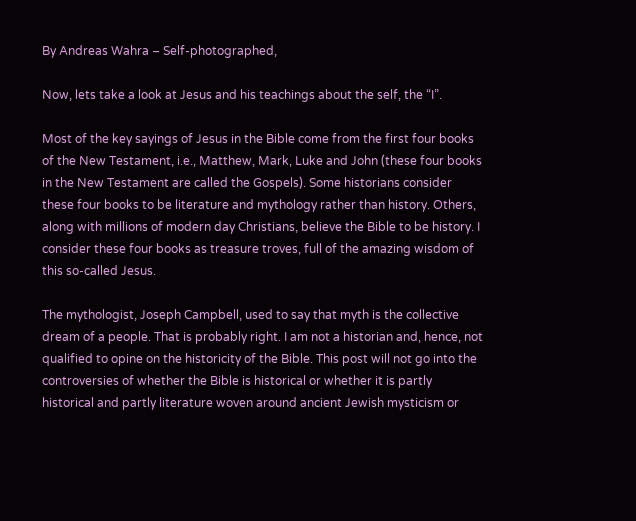By Andreas Wahra – Self-photographed,

Now, lets take a look at Jesus and his teachings about the self, the “I”.

Most of the key sayings of Jesus in the Bible come from the first four books of the New Testament, i.e., Matthew, Mark, Luke and John (these four books in the New Testament are called the Gospels). Some historians consider these four books to be literature and mythology rather than history. Others, along with millions of modern day Christians, believe the Bible to be history. I consider these four books as treasure troves, full of the amazing wisdom of this so-called Jesus.

The mythologist, Joseph Campbell, used to say that myth is the collective dream of a people. That is probably right. I am not a historian and, hence, not qualified to opine on the historicity of the Bible. This post will not go into the controversies of whether the Bible is historical or whether it is partly historical and partly literature woven around ancient Jewish mysticism or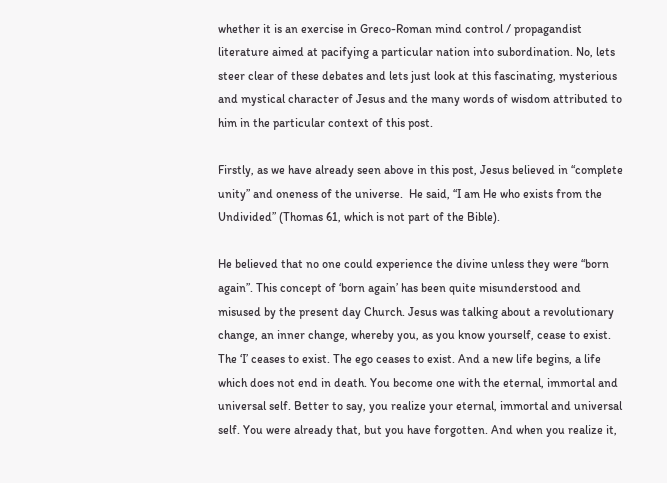whether it is an exercise in Greco-Roman mind control / propagandist literature aimed at pacifying a particular nation into subordination. No, lets steer clear of these debates and lets just look at this fascinating, mysterious and mystical character of Jesus and the many words of wisdom attributed to him in the particular context of this post.

Firstly, as we have already seen above in this post, Jesus believed in “complete unity” and oneness of the universe.  He said, “I am He who exists from the Undivided” (Thomas 61, which is not part of the Bible).

He believed that no one could experience the divine unless they were “born again”. This concept of ‘born again’ has been quite misunderstood and misused by the present day Church. Jesus was talking about a revolutionary change, an inner change, whereby you, as you know yourself, cease to exist. The ‘I’ ceases to exist. The ego ceases to exist. And a new life begins, a life which does not end in death. You become one with the eternal, immortal and universal self. Better to say, you realize your eternal, immortal and universal self. You were already that, but you have forgotten. And when you realize it,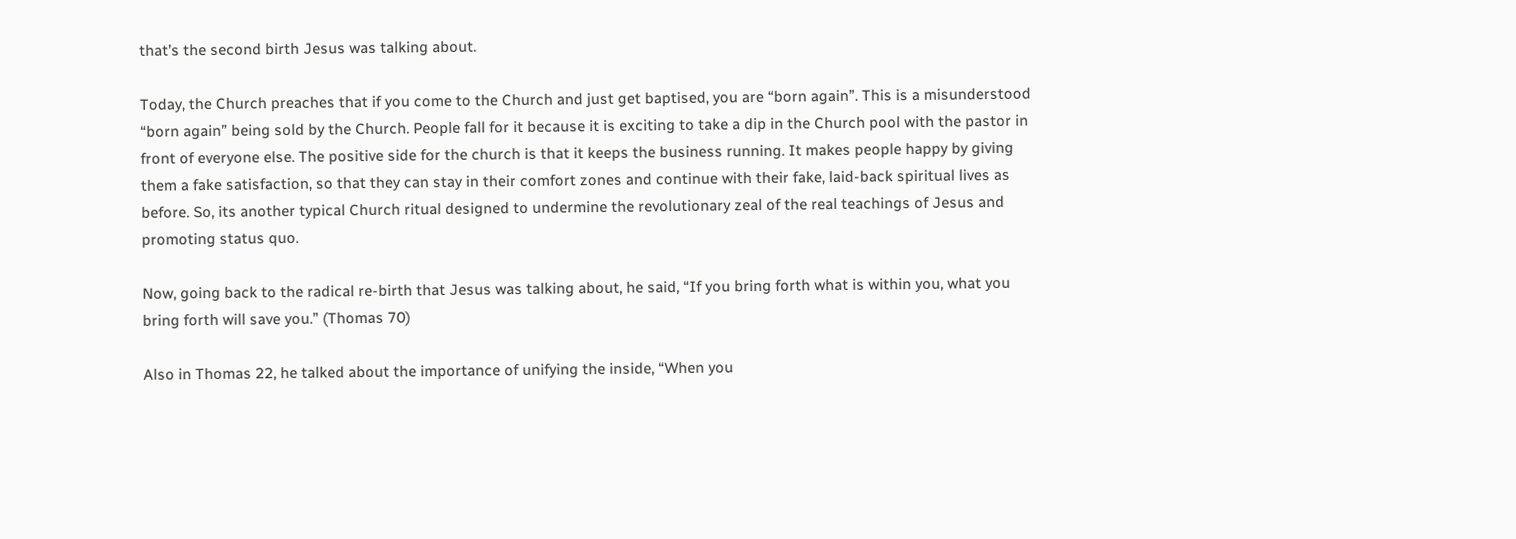that’s the second birth Jesus was talking about.

Today, the Church preaches that if you come to the Church and just get baptised, you are “born again”. This is a misunderstood “born again” being sold by the Church. People fall for it because it is exciting to take a dip in the Church pool with the pastor in front of everyone else. The positive side for the church is that it keeps the business running. It makes people happy by giving them a fake satisfaction, so that they can stay in their comfort zones and continue with their fake, laid-back spiritual lives as before. So, its another typical Church ritual designed to undermine the revolutionary zeal of the real teachings of Jesus and promoting status quo.

Now, going back to the radical re-birth that Jesus was talking about, he said, “If you bring forth what is within you, what you bring forth will save you.” (Thomas 70)

Also in Thomas 22, he talked about the importance of unifying the inside, “When you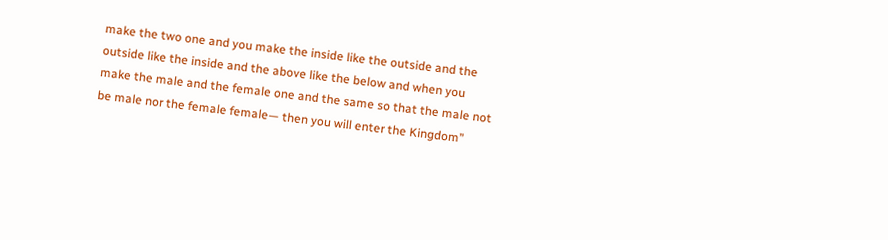make the two one and you make the inside like the outside and the outside like the inside and the above like the below and when you make the male and the female one and the same so that the male not be male nor the female female— then you will enter the Kingdom”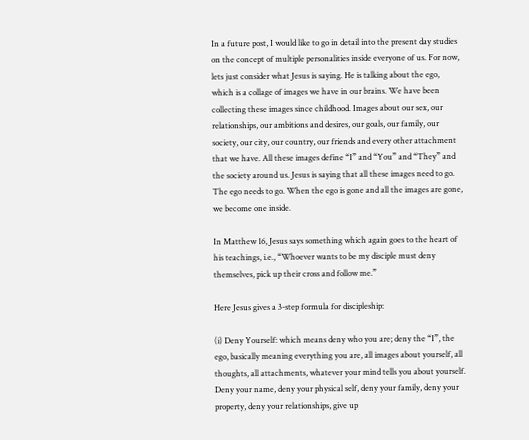In a future post, I would like to go in detail into the present day studies on the concept of multiple personalities inside everyone of us. For now, lets just consider what Jesus is saying. He is talking about the ego, which is a collage of images we have in our brains. We have been collecting these images since childhood. Images about our sex, our relationships, our ambitions and desires, our goals, our family, our society, our city, our country, our friends and every other attachment that we have. All these images define “I” and “You” and “They” and the society around us. Jesus is saying that all these images need to go. The ego needs to go. When the ego is gone and all the images are gone, we become one inside.

In Matthew 16, Jesus says something which again goes to the heart of his teachings, i.e., “Whoever wants to be my disciple must deny themselves, pick up their cross and follow me.”

Here Jesus gives a 3-step formula for discipleship:

(i) Deny Yourself: which means deny who you are; deny the “I”, the ego, basically meaning everything you are, all images about yourself, all thoughts, all attachments, whatever your mind tells you about yourself. Deny your name, deny your physical self, deny your family, deny your property, deny your relationships, give up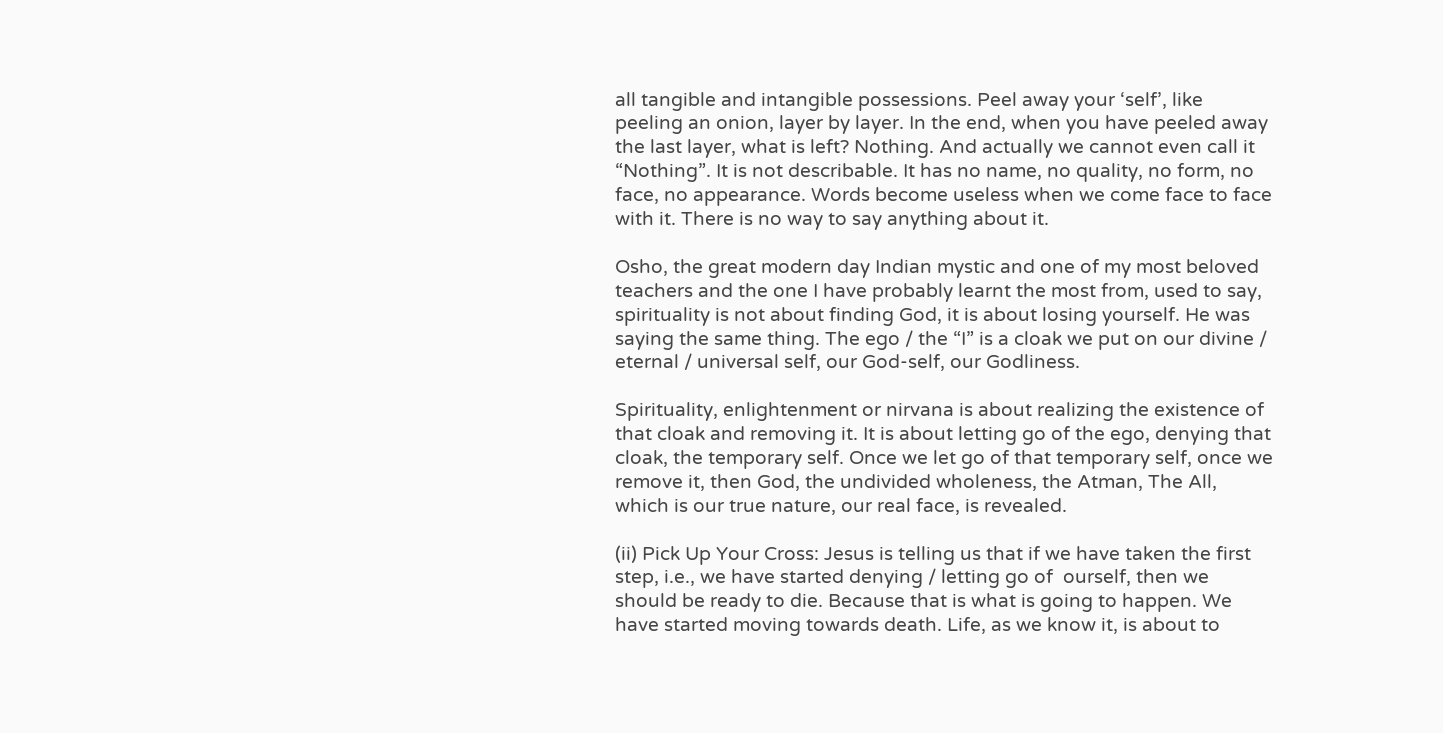all tangible and intangible possessions. Peel away your ‘self’, like peeling an onion, layer by layer. In the end, when you have peeled away the last layer, what is left? Nothing. And actually we cannot even call it “Nothing”. It is not describable. It has no name, no quality, no form, no face, no appearance. Words become useless when we come face to face with it. There is no way to say anything about it.

Osho, the great modern day Indian mystic and one of my most beloved teachers and the one I have probably learnt the most from, used to say, spirituality is not about finding God, it is about losing yourself. He was saying the same thing. The ego / the “I” is a cloak we put on our divine / eternal / universal self, our God-self, our Godliness.

Spirituality, enlightenment or nirvana is about realizing the existence of that cloak and removing it. It is about letting go of the ego, denying that cloak, the temporary self. Once we let go of that temporary self, once we remove it, then God, the undivided wholeness, the Atman, The All, which is our true nature, our real face, is revealed.

(ii) Pick Up Your Cross: Jesus is telling us that if we have taken the first step, i.e., we have started denying / letting go of  ourself, then we should be ready to die. Because that is what is going to happen. We have started moving towards death. Life, as we know it, is about to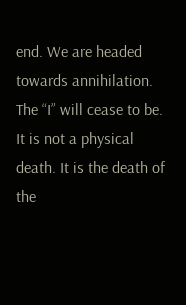end. We are headed towards annihilation. The “I” will cease to be. It is not a physical death. It is the death of the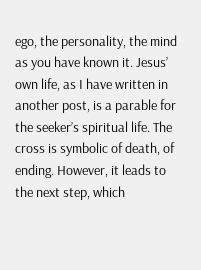ego, the personality, the mind as you have known it. Jesus’ own life, as I have written in another post, is a parable for the seeker’s spiritual life. The cross is symbolic of death, of ending. However, it leads to the next step, which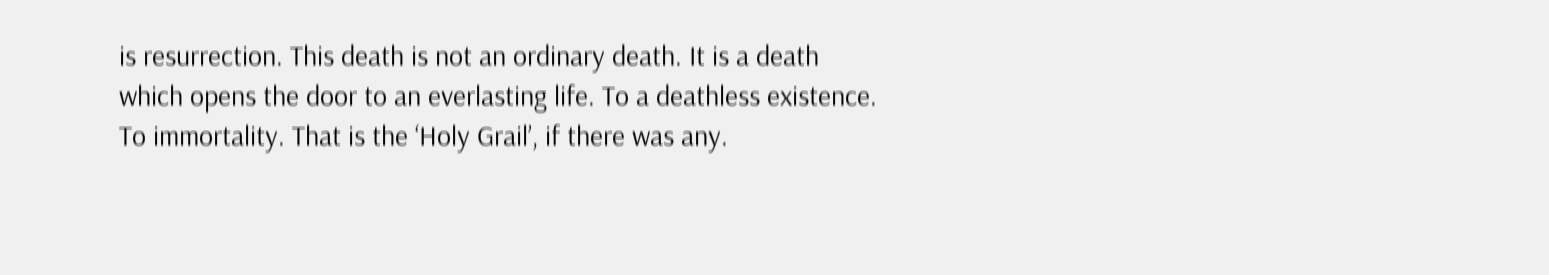is resurrection. This death is not an ordinary death. It is a death which opens the door to an everlasting life. To a deathless existence. To immortality. That is the ‘Holy Grail’, if there was any.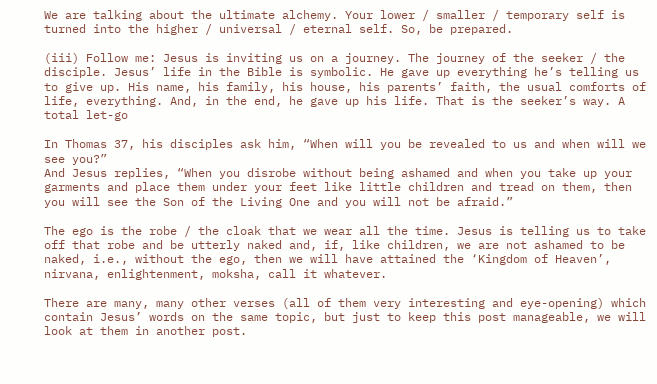We are talking about the ultimate alchemy. Your lower / smaller / temporary self is turned into the higher / universal / eternal self. So, be prepared.

(iii) Follow me: Jesus is inviting us on a journey. The journey of the seeker / the disciple. Jesus’ life in the Bible is symbolic. He gave up everything he’s telling us to give up. His name, his family, his house, his parents’ faith, the usual comforts of life, everything. And, in the end, he gave up his life. That is the seeker’s way. A total let-go

In Thomas 37, his disciples ask him, “When will you be revealed to us and when will we see you?”
And Jesus replies, “When you disrobe without being ashamed and when you take up your garments and place them under your feet like little children and tread on them, then you will see the Son of the Living One and you will not be afraid.”

The ego is the robe / the cloak that we wear all the time. Jesus is telling us to take off that robe and be utterly naked and, if, like children, we are not ashamed to be naked, i.e., without the ego, then we will have attained the ‘Kingdom of Heaven’, nirvana, enlightenment, moksha, call it whatever.

There are many, many other verses (all of them very interesting and eye-opening) which contain Jesus’ words on the same topic, but just to keep this post manageable, we will look at them in another post.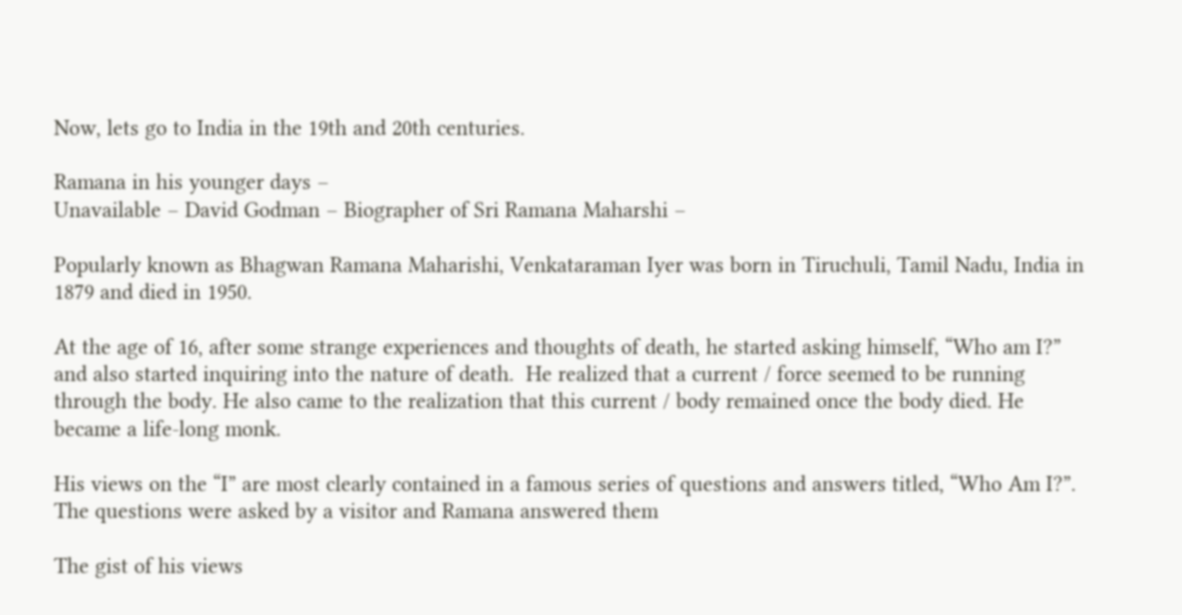Now, lets go to India in the 19th and 20th centuries.

Ramana in his younger days –
Unavailable – David Godman – Biographer of Sri Ramana Maharshi –

Popularly known as Bhagwan Ramana Maharishi, Venkataraman Iyer was born in Tiruchuli, Tamil Nadu, India in 1879 and died in 1950.

At the age of 16, after some strange experiences and thoughts of death, he started asking himself, “Who am I?” and also started inquiring into the nature of death.  He realized that a current / force seemed to be running through the body. He also came to the realization that this current / body remained once the body died. He became a life-long monk.

His views on the “I” are most clearly contained in a famous series of questions and answers titled, “Who Am I?”. The questions were asked by a visitor and Ramana answered them

The gist of his views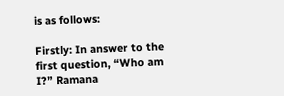is as follows:

Firstly: In answer to the first question, “Who am I?” Ramana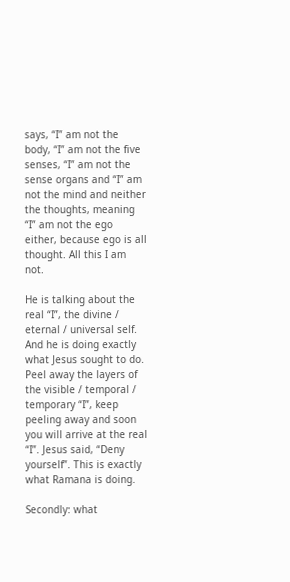says, “I” am not the body, “I” am not the five senses, “I” am not the sense organs and “I” am not the mind and neither the thoughts, meaning “I” am not the ego either, because ego is all thought. All this I am not.

He is talking about the real “I”, the divine / eternal / universal self. And he is doing exactly what Jesus sought to do. Peel away the layers of the visible / temporal / temporary “I”, keep peeling away and soon you will arrive at the real “I”. Jesus said, “Deny yourself”. This is exactly what Ramana is doing.

Secondly: what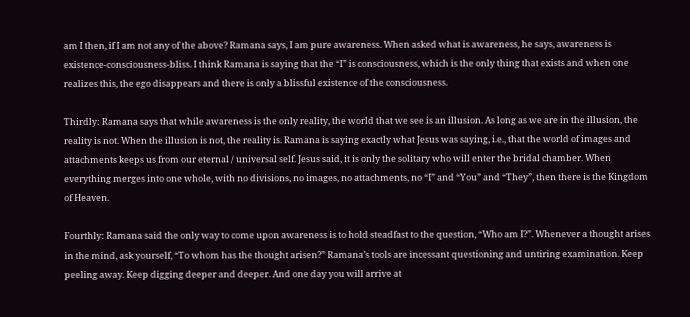am I then, if I am not any of the above? Ramana says, I am pure awareness. When asked what is awareness, he says, awareness is existence-consciousness-bliss. I think Ramana is saying that the “I” is consciousness, which is the only thing that exists and when one realizes this, the ego disappears and there is only a blissful existence of the consciousness.

Thirdly: Ramana says that while awareness is the only reality, the world that we see is an illusion. As long as we are in the illusion, the reality is not. When the illusion is not, the reality is. Ramana is saying exactly what Jesus was saying, i.e., that the world of images and attachments keeps us from our eternal / universal self. Jesus said, it is only the solitary who will enter the bridal chamber. When everything merges into one whole, with no divisions, no images, no attachments, no “I” and “You” and “They”, then there is the Kingdom of Heaven.

Fourthly: Ramana said the only way to come upon awareness is to hold steadfast to the question, “Who am I?”. Whenever a thought arises in the mind, ask yourself, “To whom has the thought arisen?” Ramana’s tools are incessant questioning and untiring examination. Keep peeling away. Keep digging deeper and deeper. And one day you will arrive at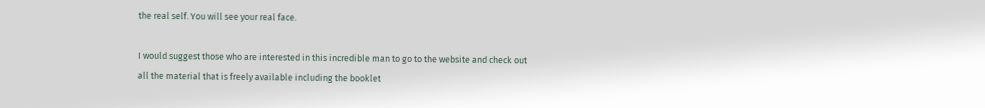the real self. You will see your real face.

I would suggest those who are interested in this incredible man to go to the website and check out all the material that is freely available including the booklet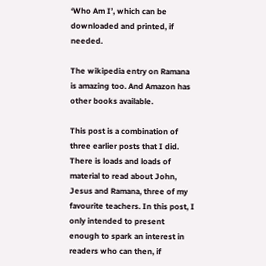‘Who Am I’, which can be downloaded and printed, if needed.

The wikipedia entry on Ramana is amazing too. And Amazon has other books available.

This post is a combination of three earlier posts that I did. There is loads and loads of material to read about John, Jesus and Ramana, three of my favourite teachers. In this post, I only intended to present enough to spark an interest in readers who can then, if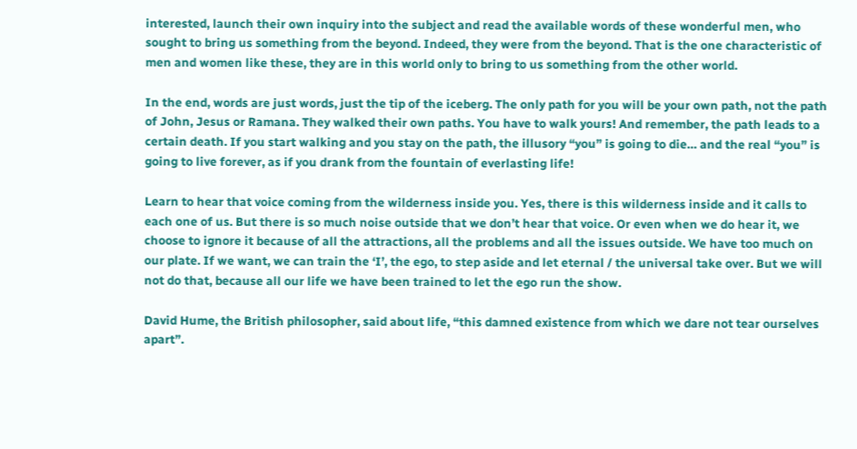interested, launch their own inquiry into the subject and read the available words of these wonderful men, who sought to bring us something from the beyond. Indeed, they were from the beyond. That is the one characteristic of men and women like these, they are in this world only to bring to us something from the other world.

In the end, words are just words, just the tip of the iceberg. The only path for you will be your own path, not the path of John, Jesus or Ramana. They walked their own paths. You have to walk yours! And remember, the path leads to a certain death. If you start walking and you stay on the path, the illusory “you” is going to die… and the real “you” is going to live forever, as if you drank from the fountain of everlasting life!

Learn to hear that voice coming from the wilderness inside you. Yes, there is this wilderness inside and it calls to each one of us. But there is so much noise outside that we don’t hear that voice. Or even when we do hear it, we choose to ignore it because of all the attractions, all the problems and all the issues outside. We have too much on our plate. If we want, we can train the ‘I’, the ego, to step aside and let eternal / the universal take over. But we will not do that, because all our life we have been trained to let the ego run the show.

David Hume, the British philosopher, said about life, “this damned existence from which we dare not tear ourselves apart”.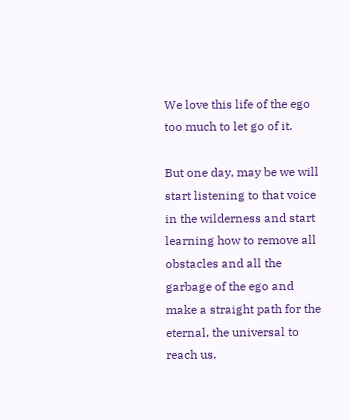We love this life of the ego too much to let go of it.

But one day, may be we will start listening to that voice in the wilderness and start learning how to remove all obstacles and all the garbage of the ego and make a straight path for the eternal, the universal to reach us.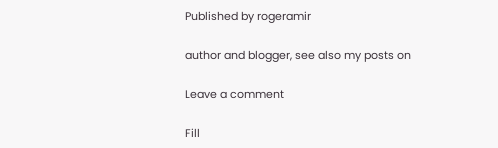Published by rogeramir

author and blogger, see also my posts on

Leave a comment

Fill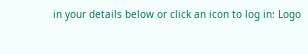in your details below or click an icon to log in: Logo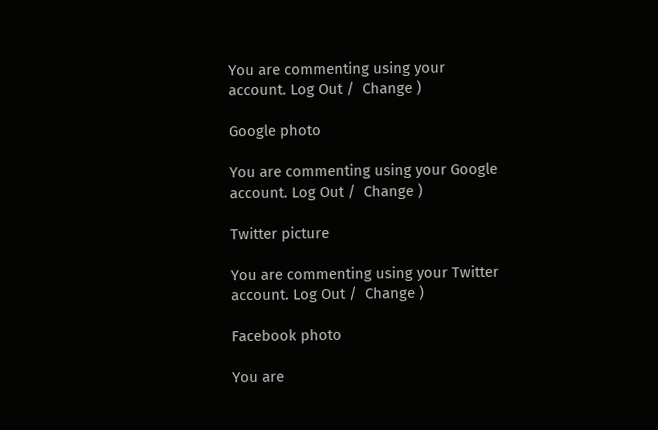You are commenting using your account. Log Out /  Change )

Google photo

You are commenting using your Google account. Log Out /  Change )

Twitter picture

You are commenting using your Twitter account. Log Out /  Change )

Facebook photo

You are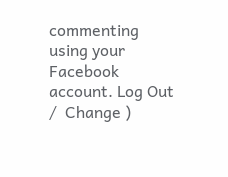commenting using your Facebook account. Log Out /  Change )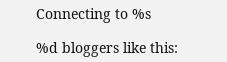Connecting to %s

%d bloggers like this: